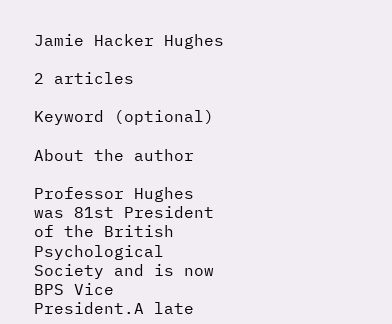Jamie Hacker Hughes

2 articles

Keyword (optional)

About the author

Professor Hughes was 81st President of the British Psychological Society and is now BPS Vice President.A late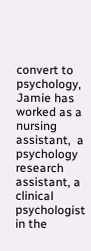convert to psychology,  Jamie has worked as a nursing assistant,  a psychology research assistant, a clinical psychologist in the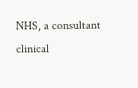NHS, a consultant clinical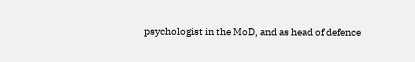psychologist in the MoD, and as head of defence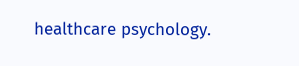healthcare psychology.